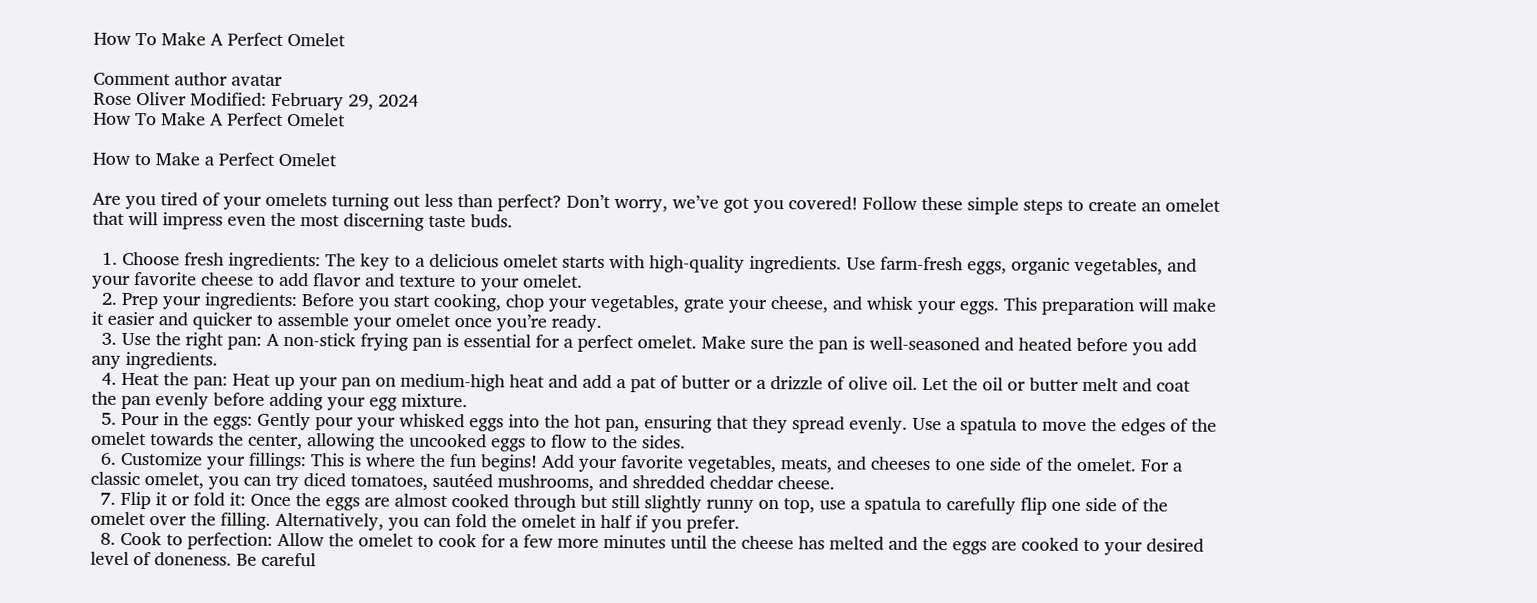How To Make A Perfect Omelet

Comment author avatar
Rose Oliver Modified: February 29, 2024
How To Make A Perfect Omelet

How to Make a Perfect Omelet

Are you tired of your omelets turning out less than perfect? Don’t worry, we’ve got you covered! Follow these simple steps to create an omelet that will impress even the most discerning taste buds.

  1. Choose fresh ingredients: The key to a delicious omelet starts with high-quality ingredients. Use farm-fresh eggs, organic vegetables, and your favorite cheese to add flavor and texture to your omelet.
  2. Prep your ingredients: Before you start cooking, chop your vegetables, grate your cheese, and whisk your eggs. This preparation will make it easier and quicker to assemble your omelet once you’re ready.
  3. Use the right pan: A non-stick frying pan is essential for a perfect omelet. Make sure the pan is well-seasoned and heated before you add any ingredients.
  4. Heat the pan: Heat up your pan on medium-high heat and add a pat of butter or a drizzle of olive oil. Let the oil or butter melt and coat the pan evenly before adding your egg mixture.
  5. Pour in the eggs: Gently pour your whisked eggs into the hot pan, ensuring that they spread evenly. Use a spatula to move the edges of the omelet towards the center, allowing the uncooked eggs to flow to the sides.
  6. Customize your fillings: This is where the fun begins! Add your favorite vegetables, meats, and cheeses to one side of the omelet. For a classic omelet, you can try diced tomatoes, sautéed mushrooms, and shredded cheddar cheese.
  7. Flip it or fold it: Once the eggs are almost cooked through but still slightly runny on top, use a spatula to carefully flip one side of the omelet over the filling. Alternatively, you can fold the omelet in half if you prefer.
  8. Cook to perfection: Allow the omelet to cook for a few more minutes until the cheese has melted and the eggs are cooked to your desired level of doneness. Be careful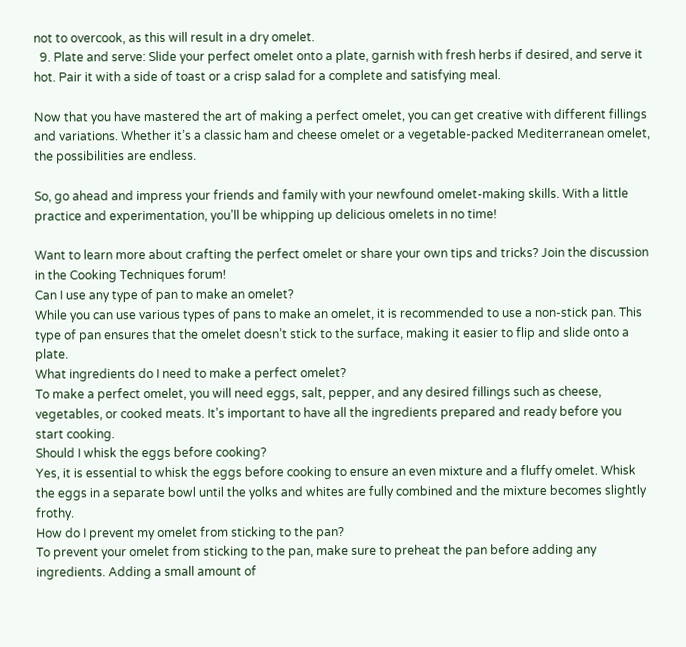not to overcook, as this will result in a dry omelet.
  9. Plate and serve: Slide your perfect omelet onto a plate, garnish with fresh herbs if desired, and serve it hot. Pair it with a side of toast or a crisp salad for a complete and satisfying meal.

Now that you have mastered the art of making a perfect omelet, you can get creative with different fillings and variations. Whether it’s a classic ham and cheese omelet or a vegetable-packed Mediterranean omelet, the possibilities are endless.

So, go ahead and impress your friends and family with your newfound omelet-making skills. With a little practice and experimentation, you’ll be whipping up delicious omelets in no time!

Want to learn more about crafting the perfect omelet or share your own tips and tricks? Join the discussion in the Cooking Techniques forum!
Can I use any type of pan to make an omelet?
While you can use various types of pans to make an omelet, it is recommended to use a non-stick pan. This type of pan ensures that the omelet doesn’t stick to the surface, making it easier to flip and slide onto a plate.
What ingredients do I need to make a perfect omelet?
To make a perfect omelet, you will need eggs, salt, pepper, and any desired fillings such as cheese, vegetables, or cooked meats. It’s important to have all the ingredients prepared and ready before you start cooking.
Should I whisk the eggs before cooking?
Yes, it is essential to whisk the eggs before cooking to ensure an even mixture and a fluffy omelet. Whisk the eggs in a separate bowl until the yolks and whites are fully combined and the mixture becomes slightly frothy.
How do I prevent my omelet from sticking to the pan?
To prevent your omelet from sticking to the pan, make sure to preheat the pan before adding any ingredients. Adding a small amount of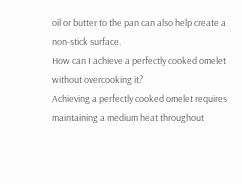oil or butter to the pan can also help create a non-stick surface.
How can I achieve a perfectly cooked omelet without overcooking it?
Achieving a perfectly cooked omelet requires maintaining a medium heat throughout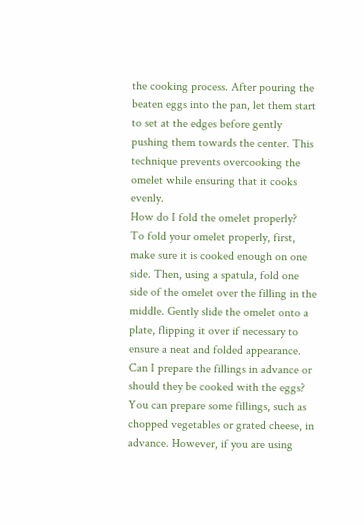the cooking process. After pouring the beaten eggs into the pan, let them start to set at the edges before gently pushing them towards the center. This technique prevents overcooking the omelet while ensuring that it cooks evenly.
How do I fold the omelet properly?
To fold your omelet properly, first, make sure it is cooked enough on one side. Then, using a spatula, fold one side of the omelet over the filling in the middle. Gently slide the omelet onto a plate, flipping it over if necessary to ensure a neat and folded appearance.
Can I prepare the fillings in advance or should they be cooked with the eggs?
You can prepare some fillings, such as chopped vegetables or grated cheese, in advance. However, if you are using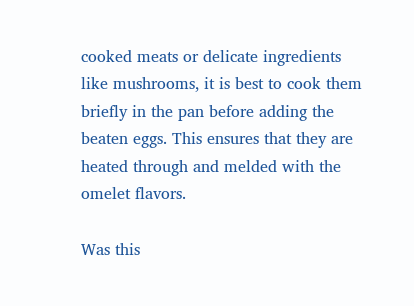cooked meats or delicate ingredients like mushrooms, it is best to cook them briefly in the pan before adding the beaten eggs. This ensures that they are heated through and melded with the omelet flavors.

Was this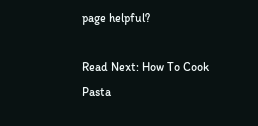page helpful?

Read Next: How To Cook Pasta